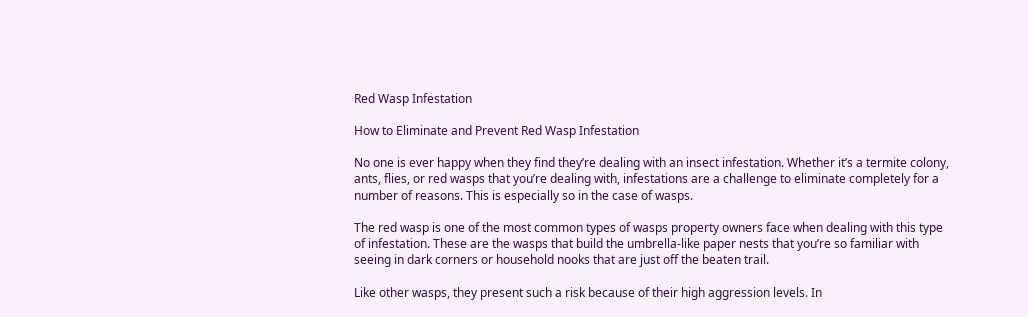Red Wasp Infestation

How to Eliminate and Prevent Red Wasp Infestation

No one is ever happy when they find they’re dealing with an insect infestation. Whether it’s a termite colony, ants, flies, or red wasps that you’re dealing with, infestations are a challenge to eliminate completely for a number of reasons. This is especially so in the case of wasps.

The red wasp is one of the most common types of wasps property owners face when dealing with this type of infestation. These are the wasps that build the umbrella-like paper nests that you’re so familiar with seeing in dark corners or household nooks that are just off the beaten trail.

Like other wasps, they present such a risk because of their high aggression levels. In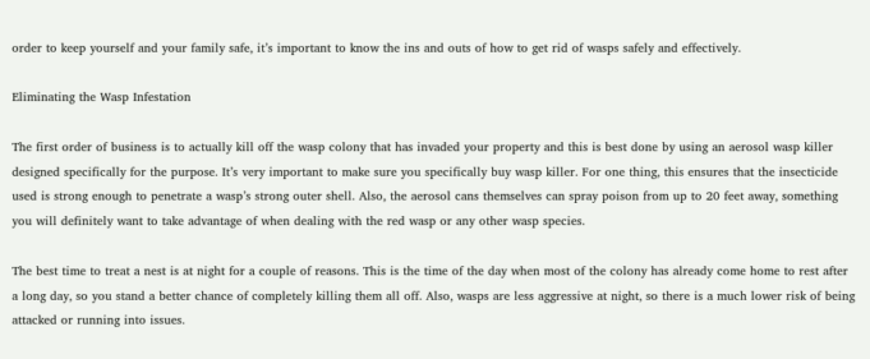order to keep yourself and your family safe, it’s important to know the ins and outs of how to get rid of wasps safely and effectively.

Eliminating the Wasp Infestation

The first order of business is to actually kill off the wasp colony that has invaded your property and this is best done by using an aerosol wasp killer designed specifically for the purpose. It’s very important to make sure you specifically buy wasp killer. For one thing, this ensures that the insecticide used is strong enough to penetrate a wasp’s strong outer shell. Also, the aerosol cans themselves can spray poison from up to 20 feet away, something you will definitely want to take advantage of when dealing with the red wasp or any other wasp species.

The best time to treat a nest is at night for a couple of reasons. This is the time of the day when most of the colony has already come home to rest after a long day, so you stand a better chance of completely killing them all off. Also, wasps are less aggressive at night, so there is a much lower risk of being attacked or running into issues.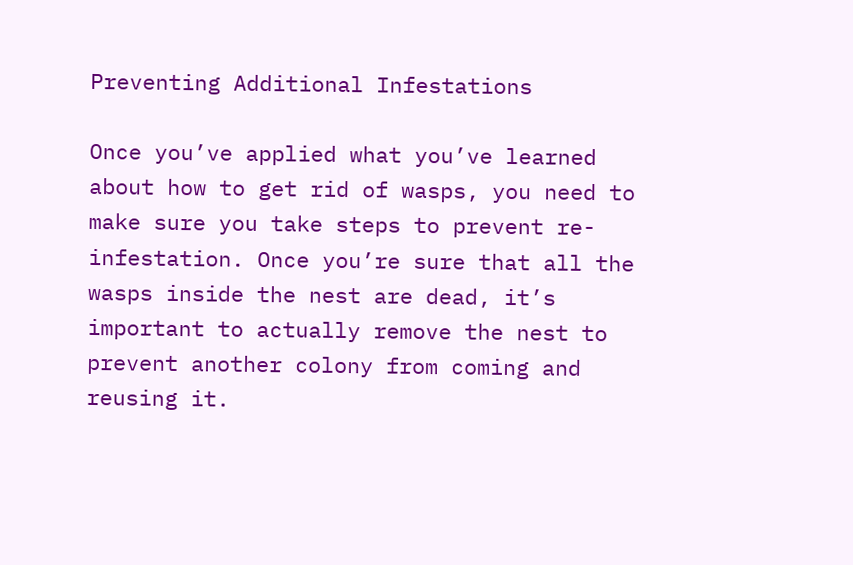Preventing Additional Infestations

Once you’ve applied what you’ve learned about how to get rid of wasps, you need to make sure you take steps to prevent re-infestation. Once you’re sure that all the wasps inside the nest are dead, it’s important to actually remove the nest to prevent another colony from coming and reusing it.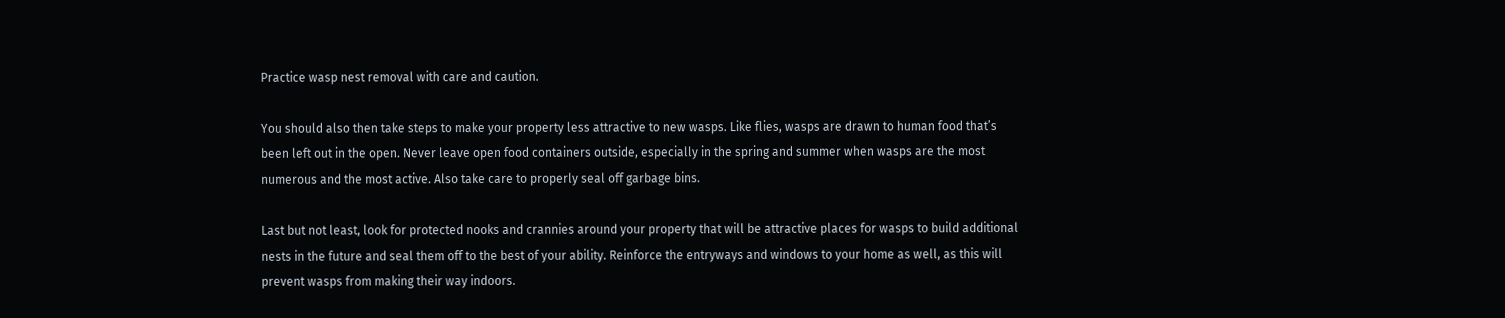Practice wasp nest removal with care and caution.

You should also then take steps to make your property less attractive to new wasps. Like flies, wasps are drawn to human food that’s been left out in the open. Never leave open food containers outside, especially in the spring and summer when wasps are the most numerous and the most active. Also take care to properly seal off garbage bins.

Last but not least, look for protected nooks and crannies around your property that will be attractive places for wasps to build additional nests in the future and seal them off to the best of your ability. Reinforce the entryways and windows to your home as well, as this will prevent wasps from making their way indoors.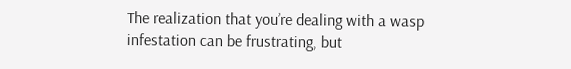The realization that you’re dealing with a wasp infestation can be frustrating, but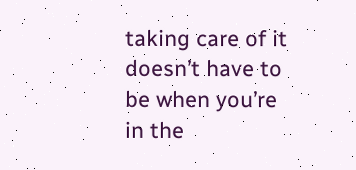taking care of it doesn’t have to be when you’re in the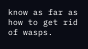know as far as how to get rid of wasps.